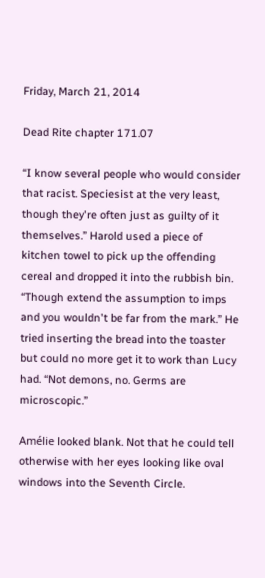Friday, March 21, 2014

Dead Rite chapter 171.07

“I know several people who would consider that racist. Speciesist at the very least, though they're often just as guilty of it themselves.” Harold used a piece of kitchen towel to pick up the offending cereal and dropped it into the rubbish bin. “Though extend the assumption to imps and you wouldn't be far from the mark.” He tried inserting the bread into the toaster but could no more get it to work than Lucy had. “Not demons, no. Germs are microscopic.”

Amélie looked blank. Not that he could tell otherwise with her eyes looking like oval windows into the Seventh Circle.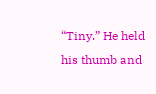“Tiny.” He held his thumb and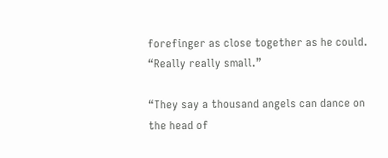forefinger as close together as he could. “Really really small.”

“They say a thousand angels can dance on the head of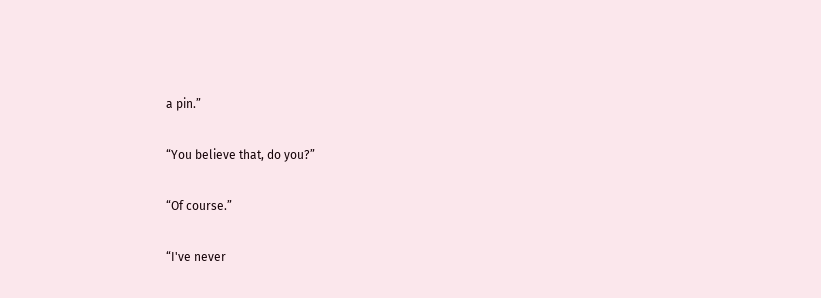a pin.”

“You believe that, do you?”

“Of course.”

“I've never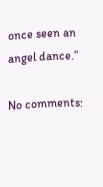once seen an angel dance.”

No comments: